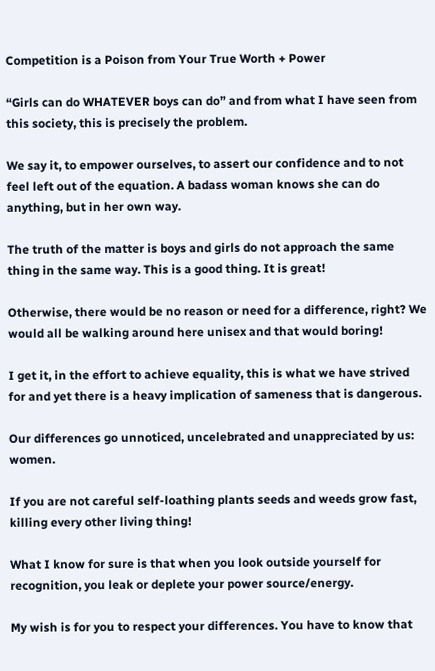Competition is a Poison from Your True Worth + Power

“Girls can do WHATEVER boys can do” and from what I have seen from this society, this is precisely the problem.

We say it, to empower ourselves, to assert our confidence and to not feel left out of the equation. A badass woman knows she can do anything, but in her own way.

The truth of the matter is boys and girls do not approach the same thing in the same way. This is a good thing. It is great!

Otherwise, there would be no reason or need for a difference, right? We would all be walking around here unisex and that would boring!

I get it, in the effort to achieve equality, this is what we have strived for and yet there is a heavy implication of sameness that is dangerous.

Our differences go unnoticed, uncelebrated and unappreciated by us: women.

If you are not careful self-loathing plants seeds and weeds grow fast, killing every other living thing!

What I know for sure is that when you look outside yourself for recognition, you leak or deplete your power source/energy.

My wish is for you to respect your differences. You have to know that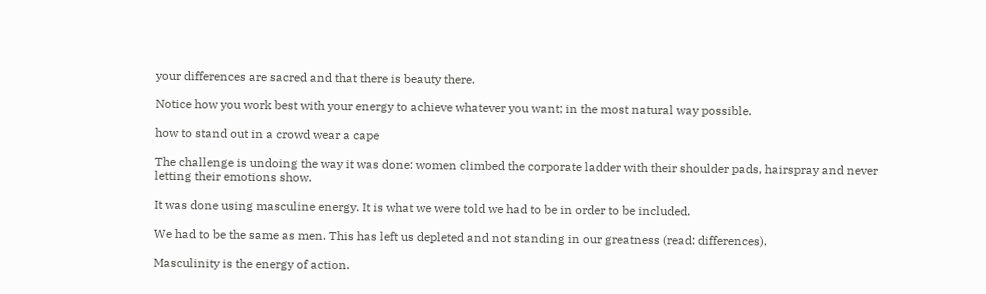your differences are sacred and that there is beauty there.

Notice how you work best with your energy to achieve whatever you want; in the most natural way possible.

how to stand out in a crowd wear a cape

The challenge is undoing the way it was done: women climbed the corporate ladder with their shoulder pads, hairspray and never letting their emotions show.

It was done using masculine energy. It is what we were told we had to be in order to be included.

We had to be the same as men. This has left us depleted and not standing in our greatness (read: differences).

Masculinity is the energy of action.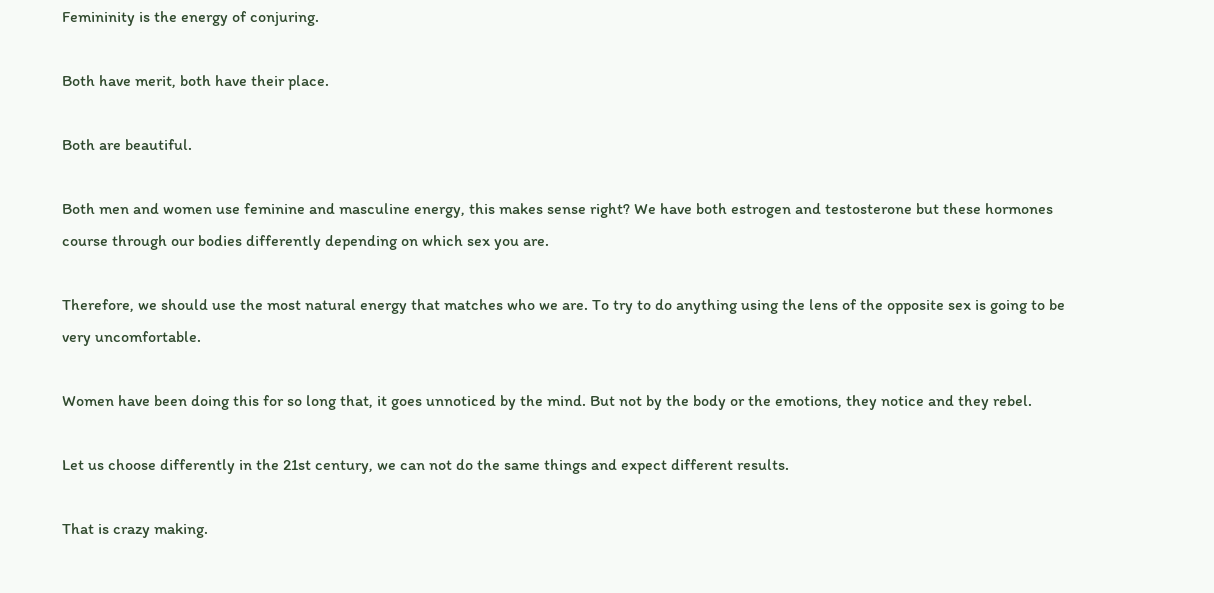Femininity is the energy of conjuring.

Both have merit, both have their place.

Both are beautiful.

Both men and women use feminine and masculine energy, this makes sense right? We have both estrogen and testosterone but these hormones course through our bodies differently depending on which sex you are.

Therefore, we should use the most natural energy that matches who we are. To try to do anything using the lens of the opposite sex is going to be very uncomfortable.

Women have been doing this for so long that, it goes unnoticed by the mind. But not by the body or the emotions, they notice and they rebel.

Let us choose differently in the 21st century, we can not do the same things and expect different results.

That is crazy making.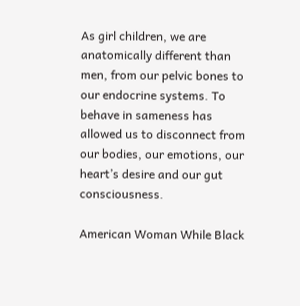As girl children, we are anatomically different than men, from our pelvic bones to our endocrine systems. To behave in sameness has allowed us to disconnect from our bodies, our emotions, our heart’s desire and our gut consciousness.

American Woman While Black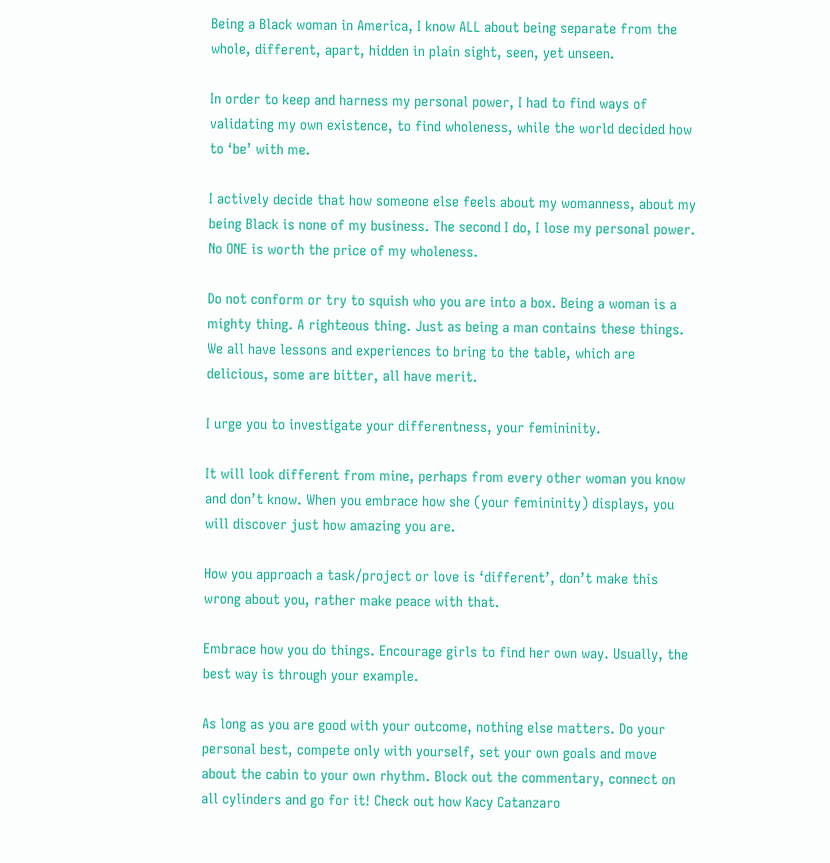Being a Black woman in America, I know ALL about being separate from the whole, different, apart, hidden in plain sight, seen, yet unseen.

In order to keep and harness my personal power, I had to find ways of validating my own existence, to find wholeness, while the world decided how to ‘be’ with me.

I actively decide that how someone else feels about my womanness, about my being Black is none of my business. The second I do, I lose my personal power. No ONE is worth the price of my wholeness.

Do not conform or try to squish who you are into a box. Being a woman is a mighty thing. A righteous thing. Just as being a man contains these things. We all have lessons and experiences to bring to the table, which are delicious, some are bitter, all have merit.

I urge you to investigate your differentness, your femininity.

It will look different from mine, perhaps from every other woman you know and don’t know. When you embrace how she (your femininity) displays, you will discover just how amazing you are.

How you approach a task/project or love is ‘different’, don’t make this wrong about you, rather make peace with that.

Embrace how you do things. Encourage girls to find her own way. Usually, the best way is through your example.

As long as you are good with your outcome, nothing else matters. Do your personal best, compete only with yourself, set your own goals and move about the cabin to your own rhythm. Block out the commentary, connect on all cylinders and go for it! Check out how Kacy Catanzaro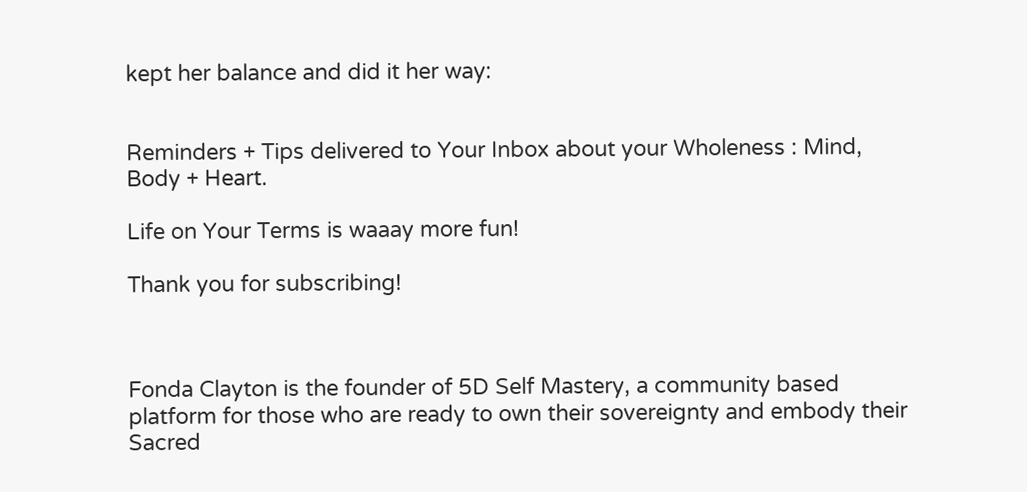kept her balance and did it her way:


Reminders + Tips delivered to Your Inbox about your Wholeness : Mind, Body + Heart.

Life on Your Terms is waaay more fun!

Thank you for subscribing!



Fonda Clayton is the founder of 5D Self Mastery, a community based platform for those who are ready to own their sovereignty and embody their Sacred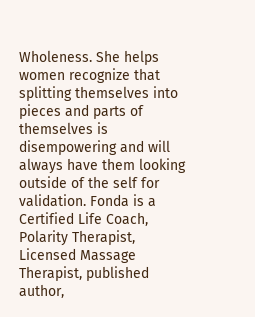Wholeness. She helps women recognize that splitting themselves into pieces and parts of themselves is disempowering and will always have them looking outside of the self for validation. Fonda is a Certified Life Coach, Polarity Therapist, Licensed Massage Therapist, published author,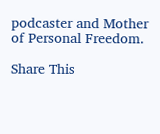podcaster and Mother of Personal Freedom.

Share This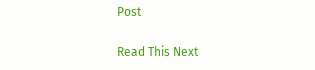Post

Read This Next